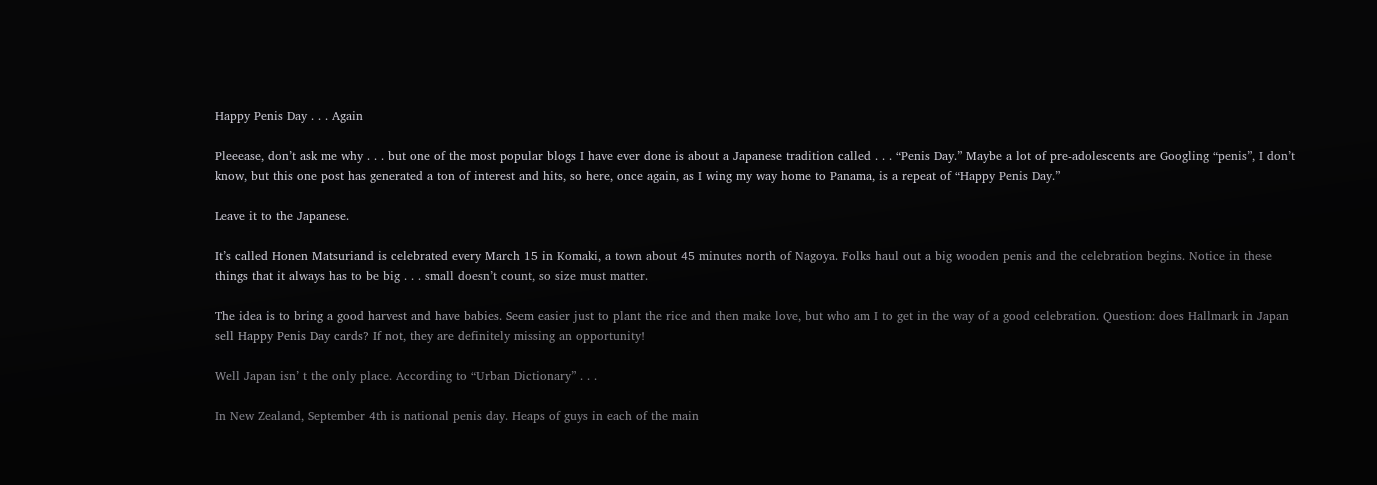Happy Penis Day . . . Again

Pleeease, don’t ask me why . . . but one of the most popular blogs I have ever done is about a Japanese tradition called . . . “Penis Day.” Maybe a lot of pre-adolescents are Googling “penis”, I don’t know, but this one post has generated a ton of interest and hits, so here, once again, as I wing my way home to Panama, is a repeat of “Happy Penis Day.”

Leave it to the Japanese.

It’s called Honen Matsuriand is celebrated every March 15 in Komaki, a town about 45 minutes north of Nagoya. Folks haul out a big wooden penis and the celebration begins. Notice in these things that it always has to be big . . . small doesn’t count, so size must matter.

The idea is to bring a good harvest and have babies. Seem easier just to plant the rice and then make love, but who am I to get in the way of a good celebration. Question: does Hallmark in Japan sell Happy Penis Day cards? If not, they are definitely missing an opportunity!

Well Japan isn’ t the only place. According to “Urban Dictionary” . . .

In New Zealand, September 4th is national penis day. Heaps of guys in each of the main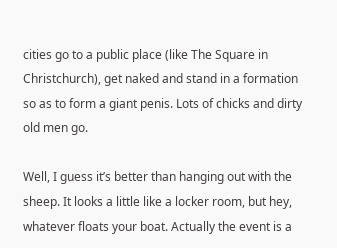cities go to a public place (like The Square in Christchurch), get naked and stand in a formation so as to form a giant penis. Lots of chicks and dirty old men go.

Well, I guess it’s better than hanging out with the sheep. It looks a little like a locker room, but hey, whatever floats your boat. Actually the event is a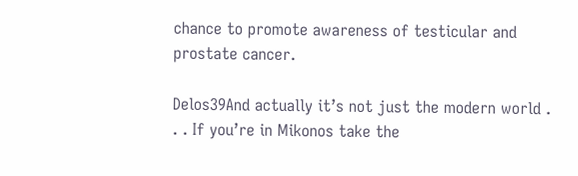chance to promote awareness of testicular and prostate cancer.

Delos39And actually it’s not just the modern world . . . If you’re in Mikonos take the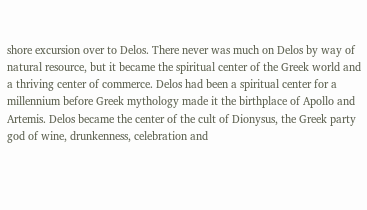shore excursion over to Delos. There never was much on Delos by way of natural resource, but it became the spiritual center of the Greek world and a thriving center of commerce. Delos had been a spiritual center for a millennium before Greek mythology made it the birthplace of Apollo and Artemis. Delos became the center of the cult of Dionysus, the Greek party god of wine, drunkenness, celebration and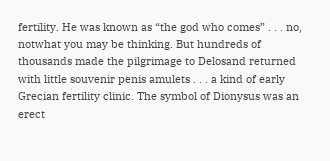fertility. He was known as “the god who comes” . . . no, notwhat you may be thinking. But hundreds of thousands made the pilgrimage to Delosand returned with little souvenir penis amulets . . . a kind of early Grecian fertility clinic. The symbol of Dionysus was an erect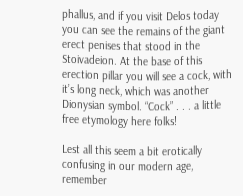phallus, and if you visit Delos today you can see the remains of the giant erect penises that stood in the Stoivadeion. At the base of this erection pillar you will see a cock, with it’s long neck, which was another Dionysian symbol. “Cock” . . . a little free etymology here folks!

Lest all this seem a bit erotically confusing in our modern age, remember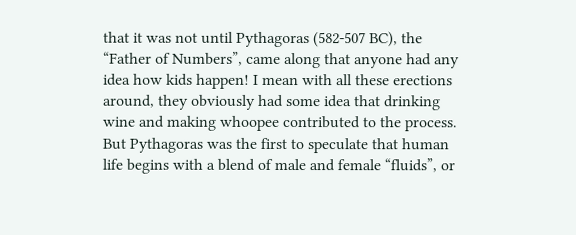that it was not until Pythagoras (582-507 BC), the “Father of Numbers”, came along that anyone had any idea how kids happen! I mean with all these erections around, they obviously had some idea that drinking wine and making whoopee contributed to the process. But Pythagoras was the first to speculate that human life begins with a blend of male and female “fluids”, or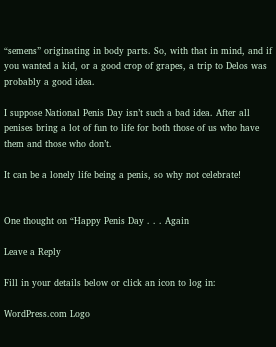“semens” originating in body parts. So, with that in mind, and if you wanted a kid, or a good crop of grapes, a trip to Delos was probably a good idea.

I suppose National Penis Day isn’t such a bad idea. After all penises bring a lot of fun to life for both those of us who have them and those who don’t.

It can be a lonely life being a penis, so why not celebrate!


One thought on “Happy Penis Day . . . Again

Leave a Reply

Fill in your details below or click an icon to log in:

WordPress.com Logo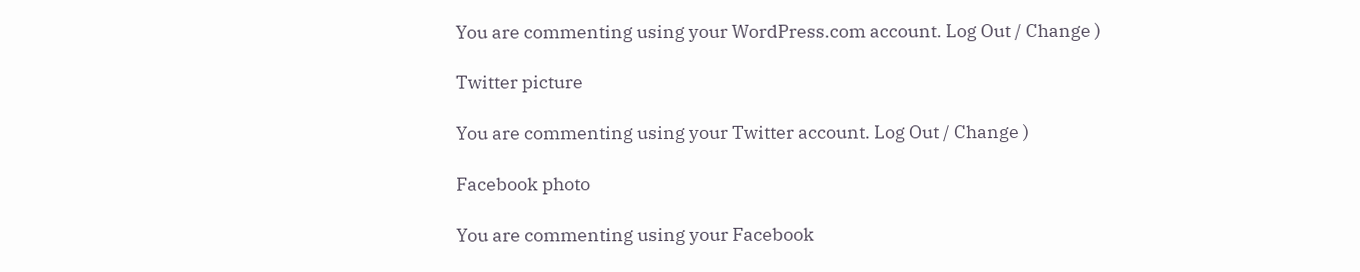You are commenting using your WordPress.com account. Log Out / Change )

Twitter picture

You are commenting using your Twitter account. Log Out / Change )

Facebook photo

You are commenting using your Facebook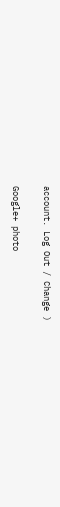account. Log Out / Change )

Google+ photo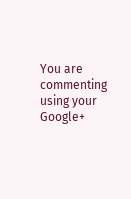You are commenting using your Google+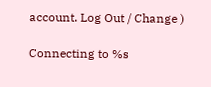account. Log Out / Change )

Connecting to %s